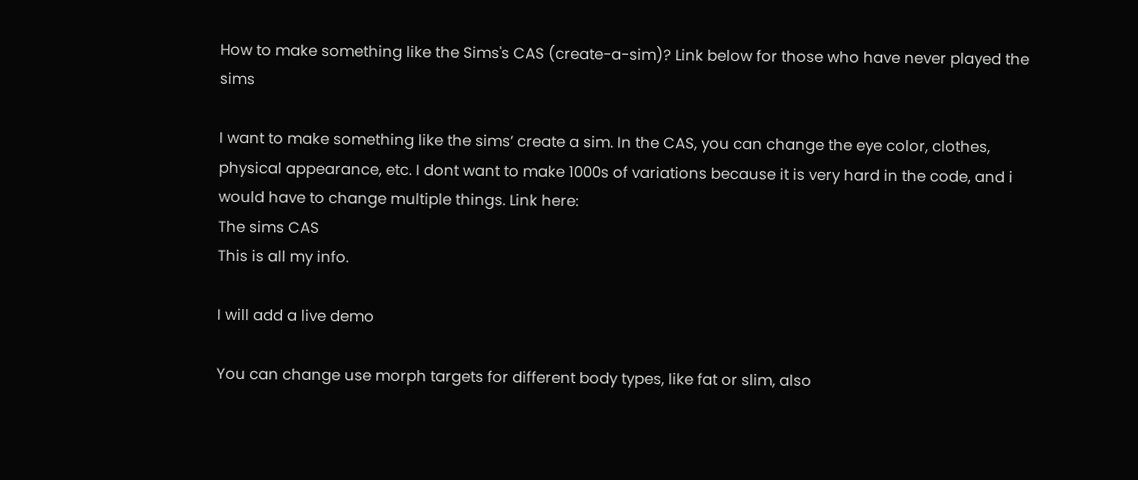How to make something like the Sims's CAS (create-a-sim)? Link below for those who have never played the sims

I want to make something like the sims’ create a sim. In the CAS, you can change the eye color, clothes, physical appearance, etc. I dont want to make 1000s of variations because it is very hard in the code, and i would have to change multiple things. Link here:
The sims CAS
This is all my info.

I will add a live demo

You can change use morph targets for different body types, like fat or slim, also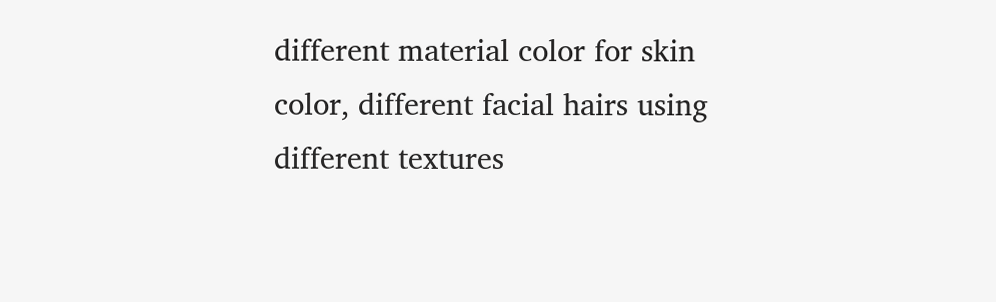different material color for skin color, different facial hairs using different textures